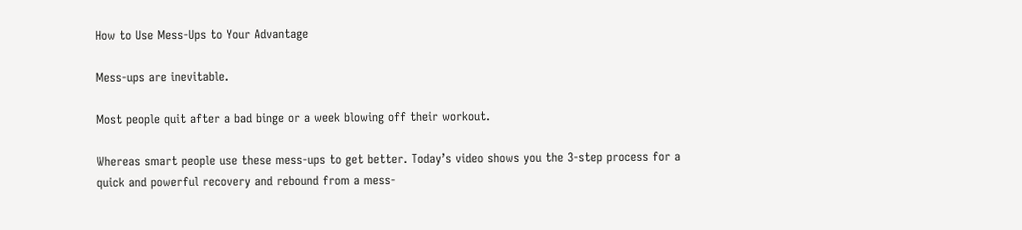How to Use Mess-Ups to Your Advantage

Mess-ups are inevitable.

Most people quit after a bad binge or a week blowing off their workout.

Whereas smart people use these mess-ups to get better. Today’s video shows you the 3-step process for a quick and powerful recovery and rebound from a mess-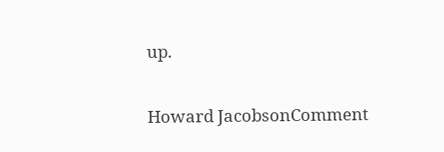up.

Howard JacobsonComment